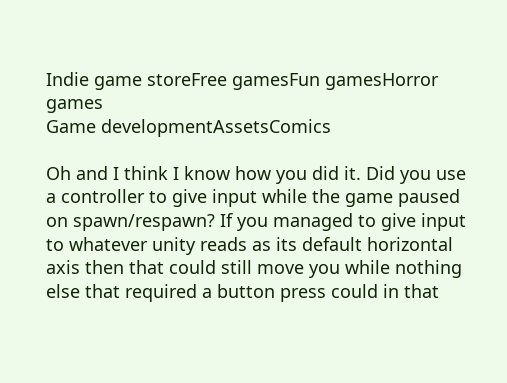Indie game storeFree gamesFun gamesHorror games
Game developmentAssetsComics

Oh and I think I know how you did it. Did you use a controller to give input while the game paused on spawn/respawn? If you managed to give input to whatever unity reads as its default horizontal axis then that could still move you while nothing else that required a button press could in that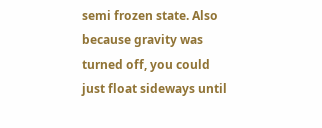semi frozen state. Also because gravity was turned off, you could just float sideways until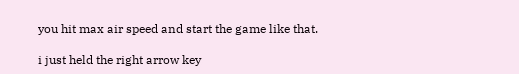you hit max air speed and start the game like that.

i just held the right arrow key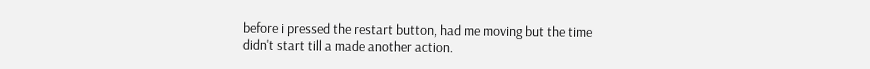before i pressed the restart button, had me moving but the time didn't start till a made another action.